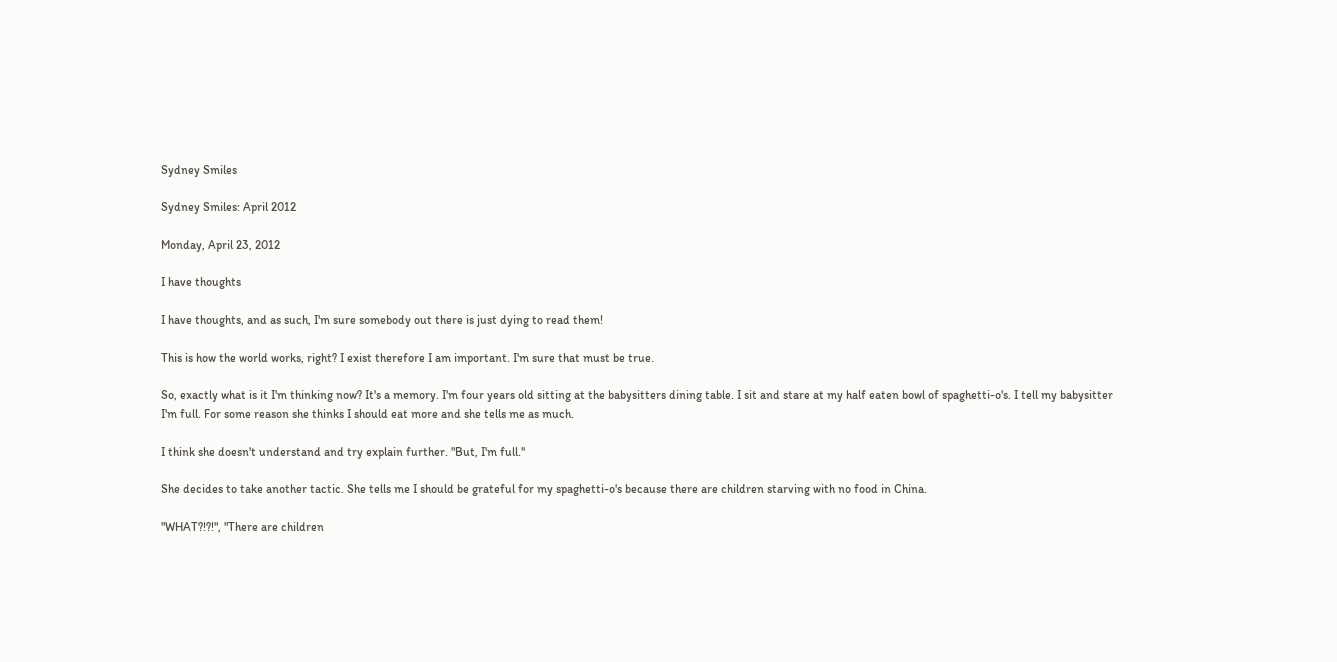Sydney Smiles

Sydney Smiles: April 2012

Monday, April 23, 2012

I have thoughts

I have thoughts, and as such, I'm sure somebody out there is just dying to read them!

This is how the world works, right? I exist therefore I am important. I'm sure that must be true.

So, exactly what is it I'm thinking now? It's a memory. I'm four years old sitting at the babysitters dining table. I sit and stare at my half eaten bowl of spaghetti-o's. I tell my babysitter I'm full. For some reason she thinks I should eat more and she tells me as much.

I think she doesn't understand and try explain further. "But, I'm full."

She decides to take another tactic. She tells me I should be grateful for my spaghetti-o's because there are children starving with no food in China.

"WHAT?!?!", "There are children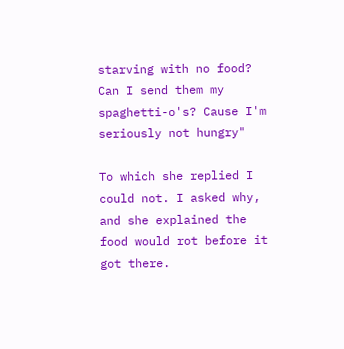starving with no food? Can I send them my spaghetti-o's? Cause I'm seriously not hungry"

To which she replied I could not. I asked why, and she explained the food would rot before it got there.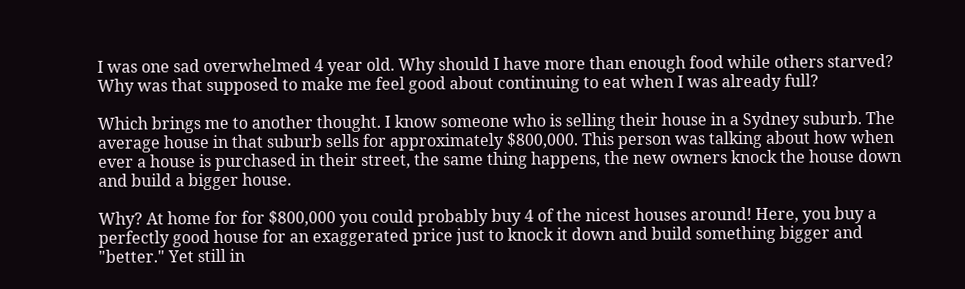I was one sad overwhelmed 4 year old. Why should I have more than enough food while others starved? Why was that supposed to make me feel good about continuing to eat when I was already full?

Which brings me to another thought. I know someone who is selling their house in a Sydney suburb. The average house in that suburb sells for approximately $800,000. This person was talking about how when ever a house is purchased in their street, the same thing happens, the new owners knock the house down and build a bigger house.

Why? At home for for $800,000 you could probably buy 4 of the nicest houses around! Here, you buy a perfectly good house for an exaggerated price just to knock it down and build something bigger and "better." Yet still in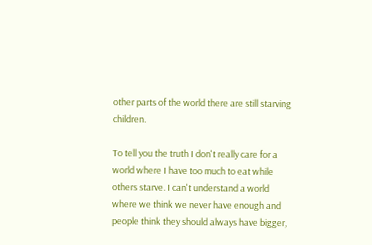other parts of the world there are still starving children.

To tell you the truth I don't really care for a world where I have too much to eat while others starve. I can't understand a world where we think we never have enough and people think they should always have bigger,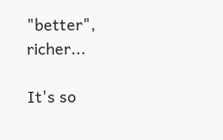"better", richer...

It's so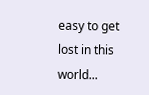easy to get lost in this world...